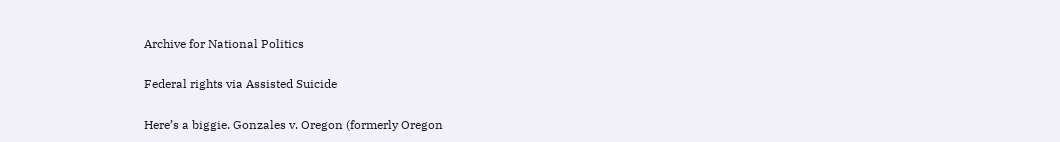Archive for National Politics

Federal rights via Assisted Suicide

Here’s a biggie. Gonzales v. Oregon (formerly Oregon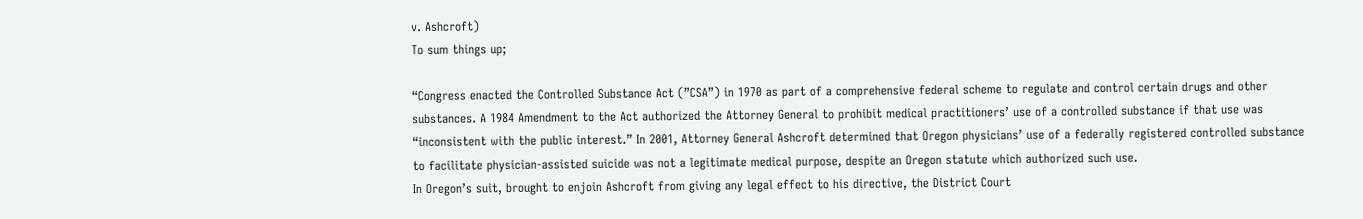v. Ashcroft)
To sum things up;

“Congress enacted the Controlled Substance Act (”CSA”) in 1970 as part of a comprehensive federal scheme to regulate and control certain drugs and other substances. A 1984 Amendment to the Act authorized the Attorney General to prohibit medical practitioners’ use of a controlled substance if that use was “inconsistent with the public interest.” In 2001, Attorney General Ashcroft determined that Oregon physicians’ use of a federally registered controlled substance to facilitate physician-assisted suicide was not a legitimate medical purpose, despite an Oregon statute which authorized such use.
In Oregon’s suit, brought to enjoin Ashcroft from giving any legal effect to his directive, the District Court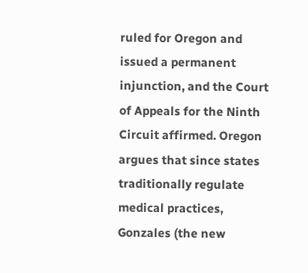ruled for Oregon and issued a permanent injunction, and the Court of Appeals for the Ninth Circuit affirmed. Oregon argues that since states traditionally regulate medical practices, Gonzales (the new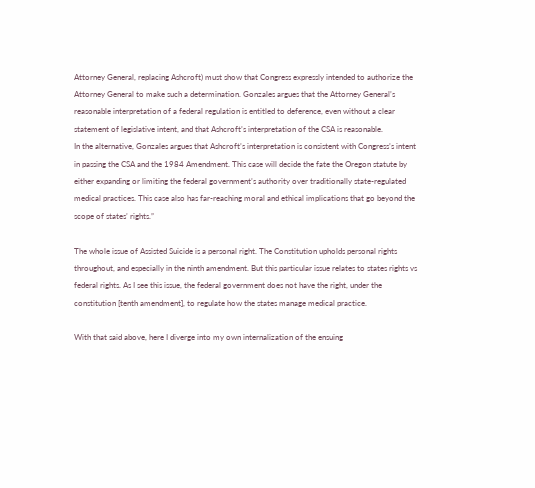Attorney General, replacing Ashcroft) must show that Congress expressly intended to authorize the Attorney General to make such a determination. Gonzales argues that the Attorney General’s reasonable interpretation of a federal regulation is entitled to deference, even without a clear statement of legislative intent, and that Ashcroft’s interpretation of the CSA is reasonable.
In the alternative, Gonzales argues that Ashcroft’s interpretation is consistent with Congress’s intent in passing the CSA and the 1984 Amendment. This case will decide the fate the Oregon statute by either expanding or limiting the federal government’s authority over traditionally state-regulated medical practices. This case also has far-reaching moral and ethical implications that go beyond the scope of states’ rights.”

The whole issue of Assisted Suicide is a personal right. The Constitution upholds personal rights throughout, and especially in the ninth amendment. But this particular issue relates to states rights vs federal rights. As I see this issue, the federal government does not have the right, under the constitution [tenth amendment], to regulate how the states manage medical practice.

With that said above, here I diverge into my own internalization of the ensuing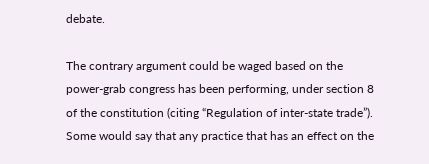debate.

The contrary argument could be waged based on the power-grab congress has been performing, under section 8 of the constitution (citing “Regulation of inter-state trade”). Some would say that any practice that has an effect on the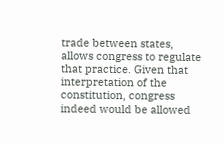trade between states, allows congress to regulate that practice. Given that interpretation of the constitution, congress indeed would be allowed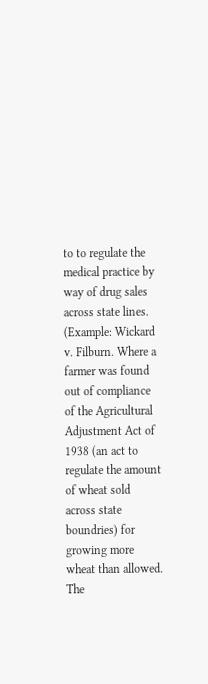to to regulate the medical practice by way of drug sales across state lines.
(Example: Wickard v. Filburn. Where a farmer was found out of compliance of the Agricultural Adjustment Act of 1938 (an act to regulate the amount of wheat sold across state boundries) for growing more wheat than allowed. The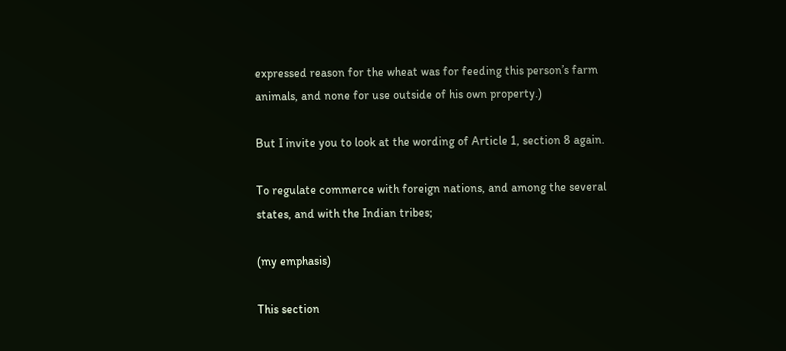expressed reason for the wheat was for feeding this person’s farm animals, and none for use outside of his own property.)

But I invite you to look at the wording of Article 1, section 8 again.

To regulate commerce with foreign nations, and among the several states, and with the Indian tribes;

(my emphasis)

This section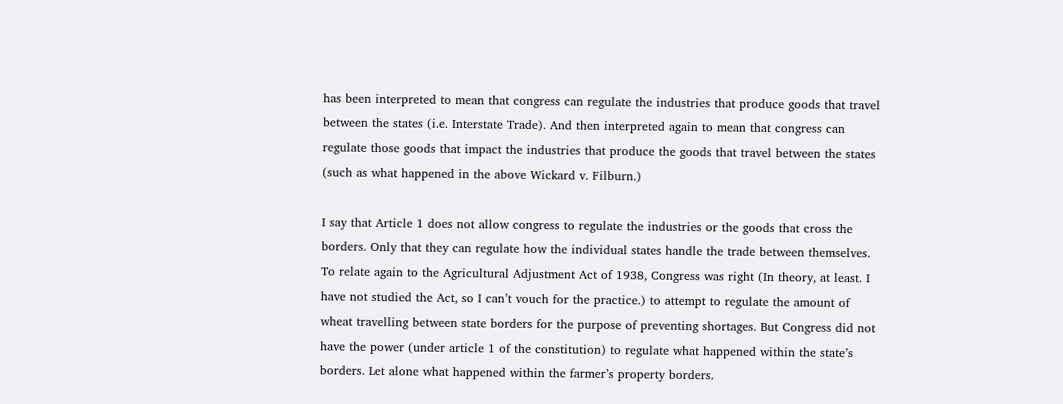has been interpreted to mean that congress can regulate the industries that produce goods that travel between the states (i.e. Interstate Trade). And then interpreted again to mean that congress can regulate those goods that impact the industries that produce the goods that travel between the states (such as what happened in the above Wickard v. Filburn.)

I say that Article 1 does not allow congress to regulate the industries or the goods that cross the borders. Only that they can regulate how the individual states handle the trade between themselves. To relate again to the Agricultural Adjustment Act of 1938, Congress was right (In theory, at least. I have not studied the Act, so I can’t vouch for the practice.) to attempt to regulate the amount of wheat travelling between state borders for the purpose of preventing shortages. But Congress did not have the power (under article 1 of the constitution) to regulate what happened within the state’s borders. Let alone what happened within the farmer’s property borders.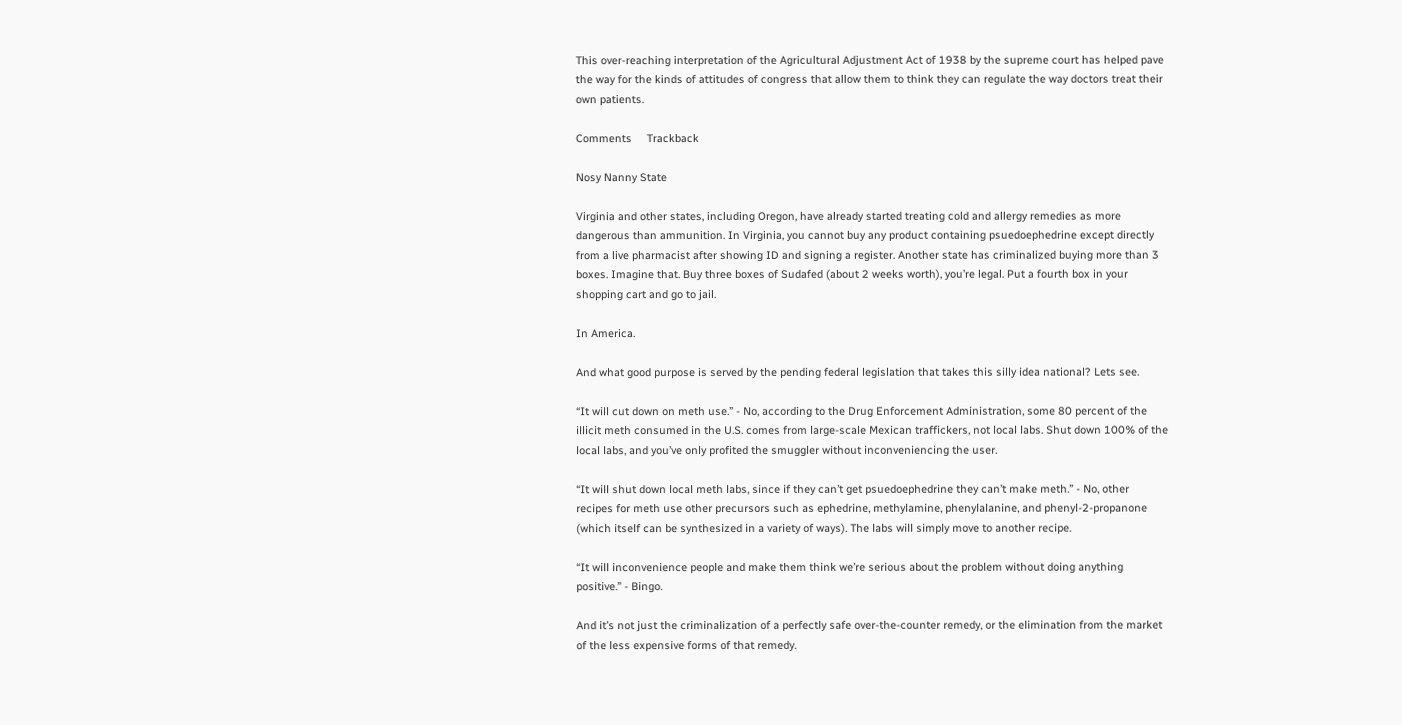This over-reaching interpretation of the Agricultural Adjustment Act of 1938 by the supreme court has helped pave the way for the kinds of attitudes of congress that allow them to think they can regulate the way doctors treat their own patients.

Comments     Trackback

Nosy Nanny State

Virginia and other states, including Oregon, have already started treating cold and allergy remedies as more dangerous than ammunition. In Virginia, you cannot buy any product containing psuedoephedrine except directly from a live pharmacist after showing ID and signing a register. Another state has criminalized buying more than 3 boxes. Imagine that. Buy three boxes of Sudafed (about 2 weeks worth), you’re legal. Put a fourth box in your shopping cart and go to jail.

In America.

And what good purpose is served by the pending federal legislation that takes this silly idea national? Lets see.

“It will cut down on meth use.” - No, according to the Drug Enforcement Administration, some 80 percent of the illicit meth consumed in the U.S. comes from large-scale Mexican traffickers, not local labs. Shut down 100% of the local labs, and you’ve only profited the smuggler without inconveniencing the user.

“It will shut down local meth labs, since if they can’t get psuedoephedrine they can’t make meth.” - No, other recipes for meth use other precursors such as ephedrine, methylamine, phenylalanine, and phenyl-2-propanone (which itself can be synthesized in a variety of ways). The labs will simply move to another recipe.

“It will inconvenience people and make them think we’re serious about the problem without doing anything positive.” - Bingo.

And it’s not just the criminalization of a perfectly safe over-the-counter remedy, or the elimination from the market of the less expensive forms of that remedy.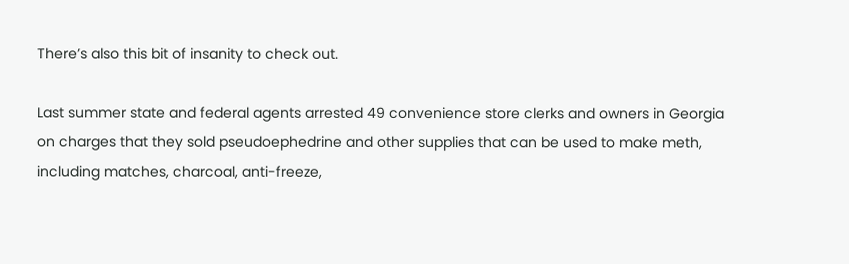There’s also this bit of insanity to check out.

Last summer state and federal agents arrested 49 convenience store clerks and owners in Georgia on charges that they sold pseudoephedrine and other supplies that can be used to make meth, including matches, charcoal, anti-freeze,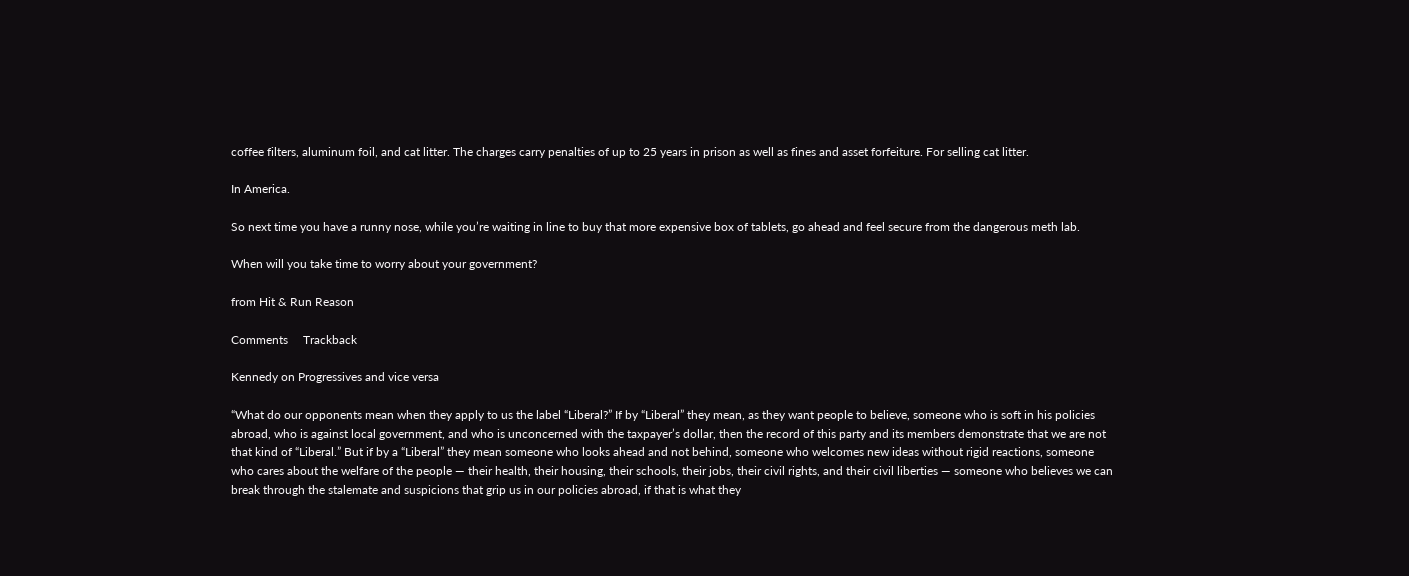coffee filters, aluminum foil, and cat litter. The charges carry penalties of up to 25 years in prison as well as fines and asset forfeiture. For selling cat litter.

In America.

So next time you have a runny nose, while you’re waiting in line to buy that more expensive box of tablets, go ahead and feel secure from the dangerous meth lab.

When will you take time to worry about your government?

from Hit & Run Reason

Comments     Trackback

Kennedy on Progressives and vice versa

“What do our opponents mean when they apply to us the label “Liberal?” If by “Liberal” they mean, as they want people to believe, someone who is soft in his policies abroad, who is against local government, and who is unconcerned with the taxpayer’s dollar, then the record of this party and its members demonstrate that we are not that kind of “Liberal.” But if by a “Liberal” they mean someone who looks ahead and not behind, someone who welcomes new ideas without rigid reactions, someone who cares about the welfare of the people — their health, their housing, their schools, their jobs, their civil rights, and their civil liberties — someone who believes we can break through the stalemate and suspicions that grip us in our policies abroad, if that is what they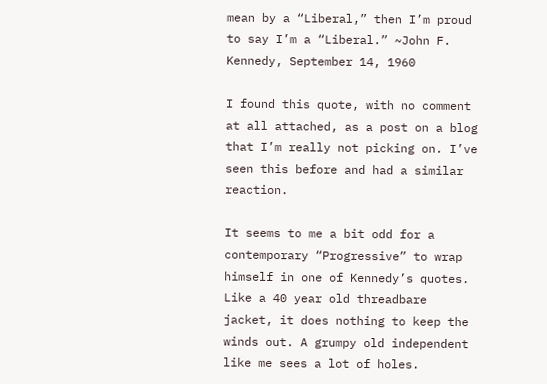mean by a “Liberal,” then I’m proud to say I’m a “Liberal.” ~John F. Kennedy, September 14, 1960

I found this quote, with no comment at all attached, as a post on a blog that I’m really not picking on. I’ve seen this before and had a similar reaction.

It seems to me a bit odd for a contemporary “Progressive” to wrap himself in one of Kennedy’s quotes. Like a 40 year old threadbare jacket, it does nothing to keep the winds out. A grumpy old independent like me sees a lot of holes.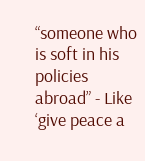“someone who is soft in his policies abroad” - Like ‘give peace a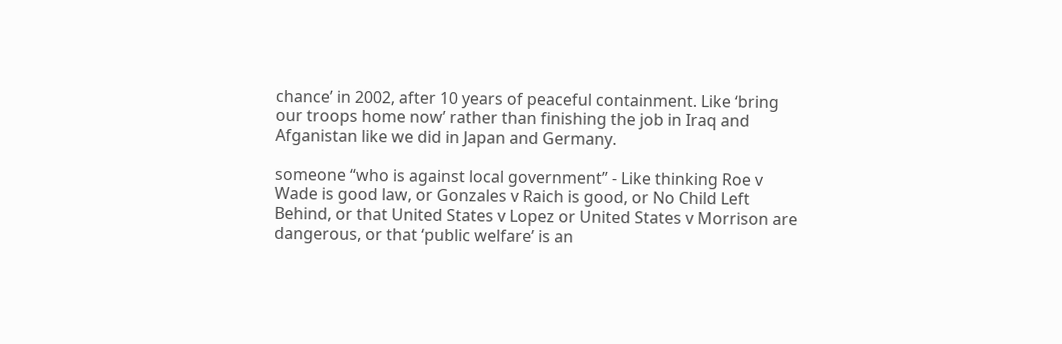chance’ in 2002, after 10 years of peaceful containment. Like ‘bring our troops home now’ rather than finishing the job in Iraq and Afganistan like we did in Japan and Germany.

someone “who is against local government” - Like thinking Roe v Wade is good law, or Gonzales v Raich is good, or No Child Left Behind, or that United States v Lopez or United States v Morrison are dangerous, or that ‘public welfare’ is an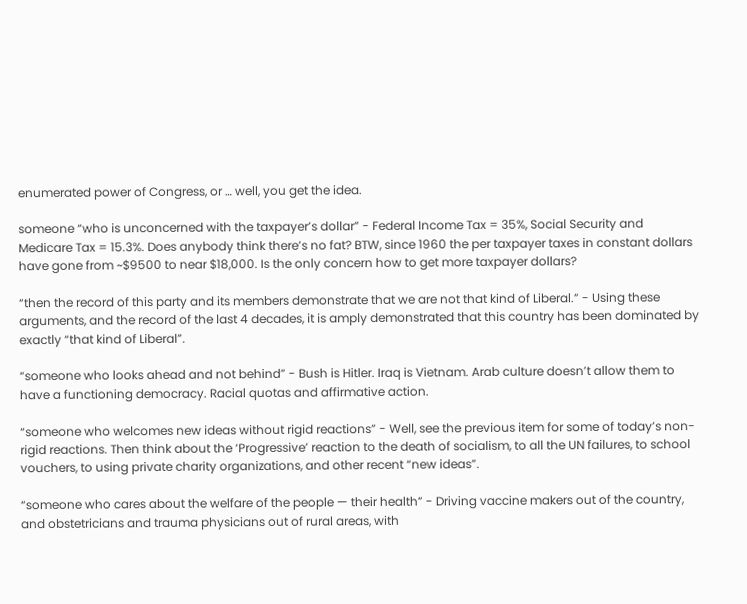enumerated power of Congress, or … well, you get the idea.

someone “who is unconcerned with the taxpayer’s dollar” - Federal Income Tax = 35%, Social Security and Medicare Tax = 15.3%. Does anybody think there’s no fat? BTW, since 1960 the per taxpayer taxes in constant dollars have gone from ~$9500 to near $18,000. Is the only concern how to get more taxpayer dollars?

“then the record of this party and its members demonstrate that we are not that kind of Liberal.” - Using these arguments, and the record of the last 4 decades, it is amply demonstrated that this country has been dominated by exactly “that kind of Liberal”.

“someone who looks ahead and not behind” - Bush is Hitler. Iraq is Vietnam. Arab culture doesn’t allow them to have a functioning democracy. Racial quotas and affirmative action.

“someone who welcomes new ideas without rigid reactions” - Well, see the previous item for some of today’s non-rigid reactions. Then think about the ‘Progressive’ reaction to the death of socialism, to all the UN failures, to school vouchers, to using private charity organizations, and other recent “new ideas”.

“someone who cares about the welfare of the people — their health” - Driving vaccine makers out of the country, and obstetricians and trauma physicians out of rural areas, with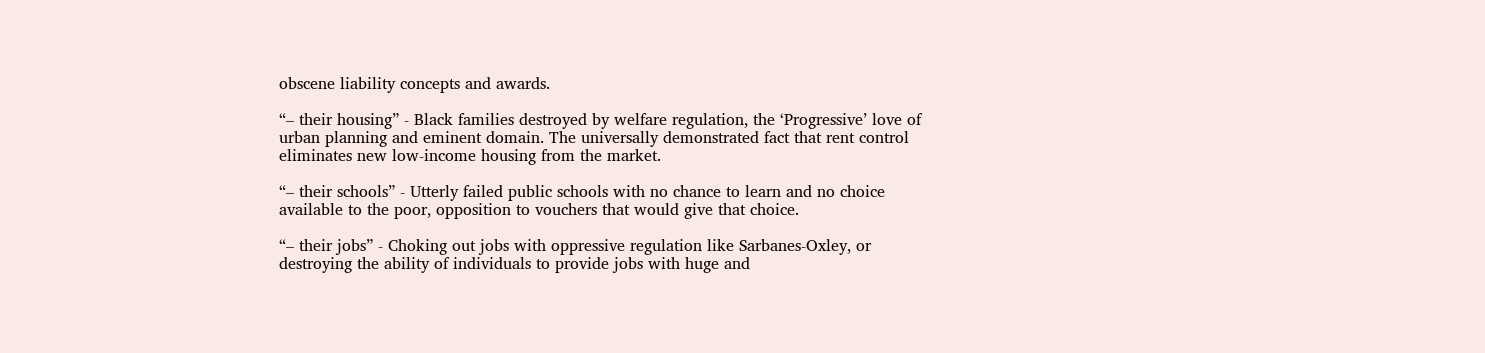obscene liability concepts and awards.

“– their housing” - Black families destroyed by welfare regulation, the ‘Progressive’ love of urban planning and eminent domain. The universally demonstrated fact that rent control eliminates new low-income housing from the market.

“– their schools” - Utterly failed public schools with no chance to learn and no choice available to the poor, opposition to vouchers that would give that choice.

“– their jobs” - Choking out jobs with oppressive regulation like Sarbanes-Oxley, or destroying the ability of individuals to provide jobs with huge and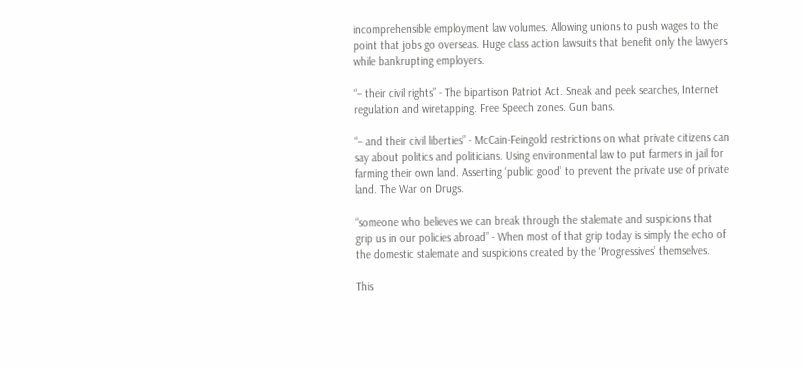incomprehensible employment law volumes. Allowing unions to push wages to the point that jobs go overseas. Huge class action lawsuits that benefit only the lawyers while bankrupting employers.

“– their civil rights” - The bipartison Patriot Act. Sneak and peek searches, Internet regulation and wiretapping. Free Speech zones. Gun bans.

“– and their civil liberties” - McCain-Feingold restrictions on what private citizens can say about politics and politicians. Using environmental law to put farmers in jail for farming their own land. Asserting ‘public good’ to prevent the private use of private land. The War on Drugs.

“someone who believes we can break through the stalemate and suspicions that grip us in our policies abroad” - When most of that grip today is simply the echo of the domestic stalemate and suspicions created by the ‘Progressives’ themselves.

This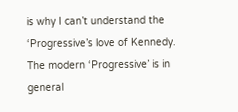is why I can’t understand the ‘Progressive’s love of Kennedy. The modern ‘Progressive’ is in general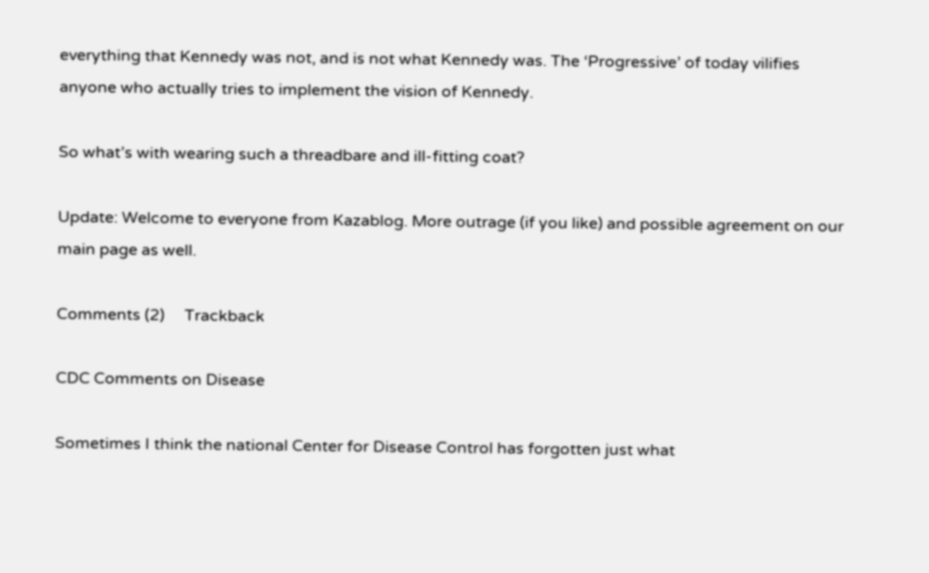everything that Kennedy was not, and is not what Kennedy was. The ‘Progressive’ of today vilifies anyone who actually tries to implement the vision of Kennedy.

So what’s with wearing such a threadbare and ill-fitting coat?

Update: Welcome to everyone from Kazablog. More outrage (if you like) and possible agreement on our main page as well.

Comments (2)     Trackback

CDC Comments on Disease

Sometimes I think the national Center for Disease Control has forgotten just what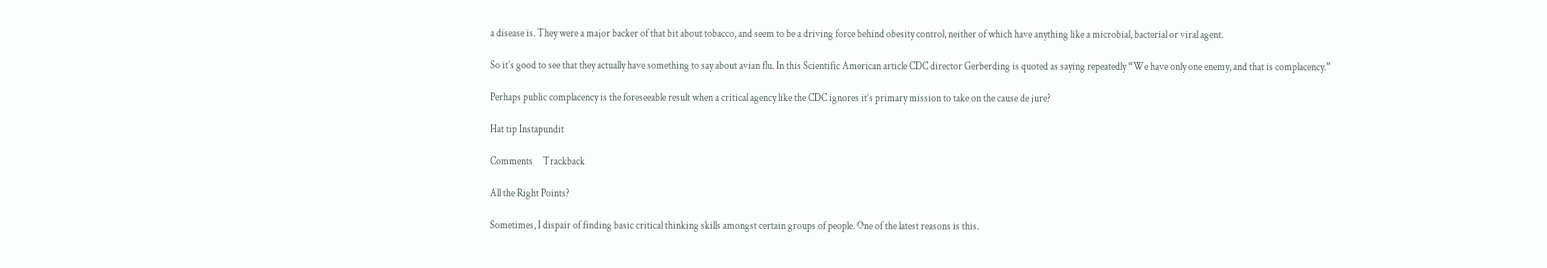a disease is. They were a major backer of that bit about tobacco, and seem to be a driving force behind obesity control, neither of which have anything like a microbial, bacterial or viral agent.

So it’s good to see that they actually have something to say about avian flu. In this Scientific American article CDC director Gerberding is quoted as saying repeatedly “We have only one enemy, and that is complacency.”

Perhaps public complacency is the foreseeable result when a critical agency like the CDC ignores it’s primary mission to take on the cause de jure?

Hat tip Instapundit

Comments     Trackback

All the Right Points?

Sometimes, I dispair of finding basic critical thinking skills amongst certain groups of people. One of the latest reasons is this.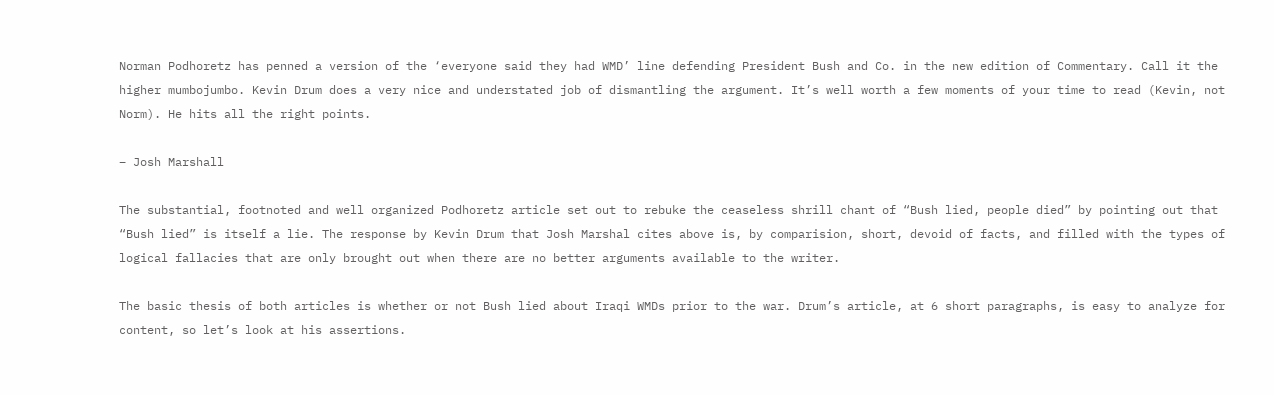Norman Podhoretz has penned a version of the ‘everyone said they had WMD’ line defending President Bush and Co. in the new edition of Commentary. Call it the higher mumbojumbo. Kevin Drum does a very nice and understated job of dismantling the argument. It’s well worth a few moments of your time to read (Kevin, not Norm). He hits all the right points.

– Josh Marshall

The substantial, footnoted and well organized Podhoretz article set out to rebuke the ceaseless shrill chant of “Bush lied, people died” by pointing out that “Bush lied” is itself a lie. The response by Kevin Drum that Josh Marshal cites above is, by comparision, short, devoid of facts, and filled with the types of logical fallacies that are only brought out when there are no better arguments available to the writer.

The basic thesis of both articles is whether or not Bush lied about Iraqi WMDs prior to the war. Drum’s article, at 6 short paragraphs, is easy to analyze for content, so let’s look at his assertions.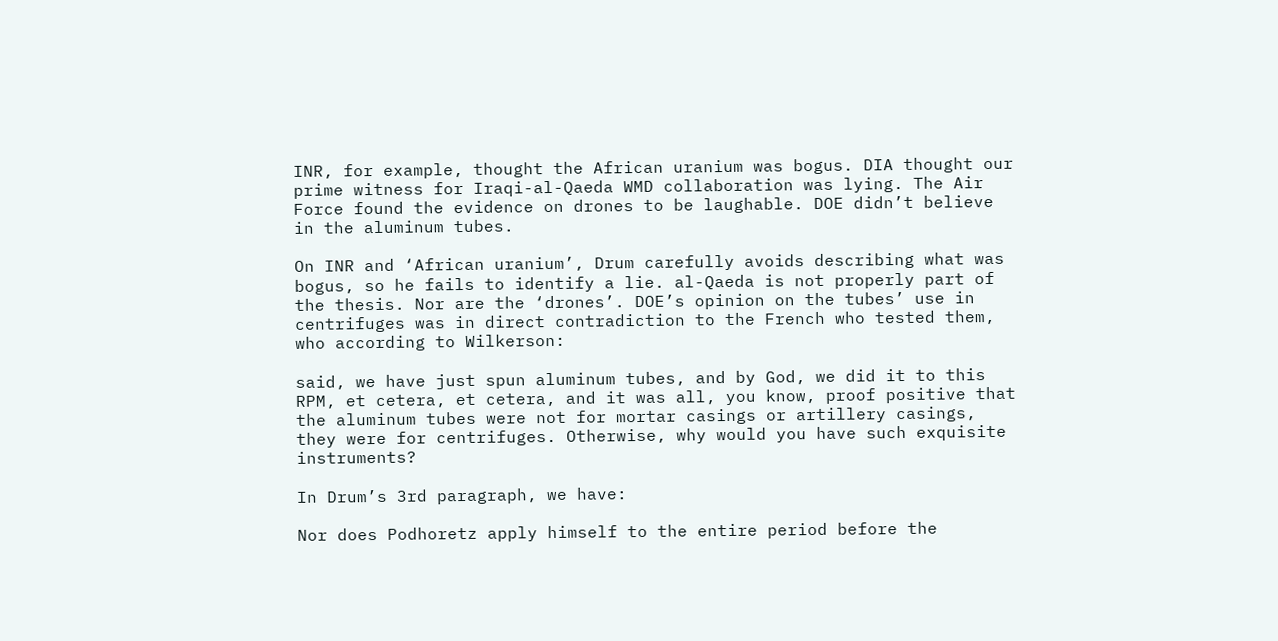INR, for example, thought the African uranium was bogus. DIA thought our prime witness for Iraqi-al-Qaeda WMD collaboration was lying. The Air Force found the evidence on drones to be laughable. DOE didn’t believe in the aluminum tubes.

On INR and ‘African uranium’, Drum carefully avoids describing what was bogus, so he fails to identify a lie. al-Qaeda is not properly part of the thesis. Nor are the ‘drones’. DOE’s opinion on the tubes’ use in centrifuges was in direct contradiction to the French who tested them, who according to Wilkerson:

said, we have just spun aluminum tubes, and by God, we did it to this RPM, et cetera, et cetera, and it was all, you know, proof positive that the aluminum tubes were not for mortar casings or artillery casings, they were for centrifuges. Otherwise, why would you have such exquisite instruments?

In Drum’s 3rd paragraph, we have:

Nor does Podhoretz apply himself to the entire period before the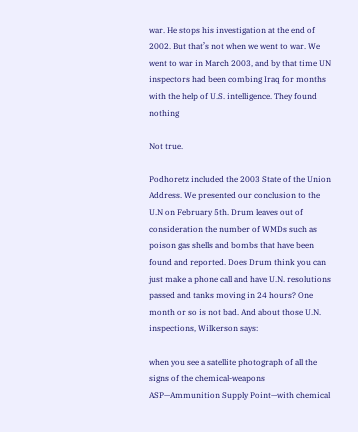war. He stops his investigation at the end of 2002. But that’s not when we went to war. We went to war in March 2003, and by that time UN inspectors had been combing Iraq for months with the help of U.S. intelligence. They found nothing

Not true.

Podhoretz included the 2003 State of the Union Address. We presented our conclusion to the U.N on February 5th. Drum leaves out of consideration the number of WMDs such as poison gas shells and bombs that have been found and reported. Does Drum think you can just make a phone call and have U.N. resolutions passed and tanks moving in 24 hours? One month or so is not bad. And about those U.N. inspections, Wilkerson says:

when you see a satellite photograph of all the signs of the chemical-weapons ASP—Ammunition Supply Point—with chemical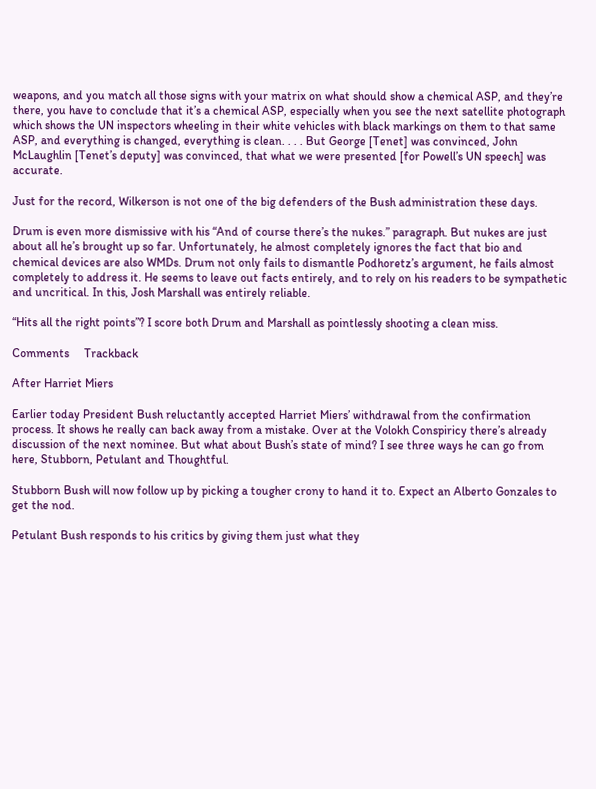weapons, and you match all those signs with your matrix on what should show a chemical ASP, and they’re there, you have to conclude that it’s a chemical ASP, especially when you see the next satellite photograph which shows the UN inspectors wheeling in their white vehicles with black markings on them to that same ASP, and everything is changed, everything is clean. . . . But George [Tenet] was convinced, John McLaughlin [Tenet’s deputy] was convinced, that what we were presented [for Powell’s UN speech] was accurate.

Just for the record, Wilkerson is not one of the big defenders of the Bush administration these days.

Drum is even more dismissive with his “And of course there’s the nukes.” paragraph. But nukes are just about all he’s brought up so far. Unfortunately, he almost completely ignores the fact that bio and chemical devices are also WMDs. Drum not only fails to dismantle Podhoretz’s argument, he fails almost completely to address it. He seems to leave out facts entirely, and to rely on his readers to be sympathetic and uncritical. In this, Josh Marshall was entirely reliable.

“Hits all the right points”? I score both Drum and Marshall as pointlessly shooting a clean miss.

Comments     Trackback

After Harriet Miers

Earlier today President Bush reluctantly accepted Harriet Miers’ withdrawal from the confirmation process. It shows he really can back away from a mistake. Over at the Volokh Conspiricy there’s already discussion of the next nominee. But what about Bush’s state of mind? I see three ways he can go from here, Stubborn, Petulant and Thoughtful.

Stubborn Bush will now follow up by picking a tougher crony to hand it to. Expect an Alberto Gonzales to get the nod.

Petulant Bush responds to his critics by giving them just what they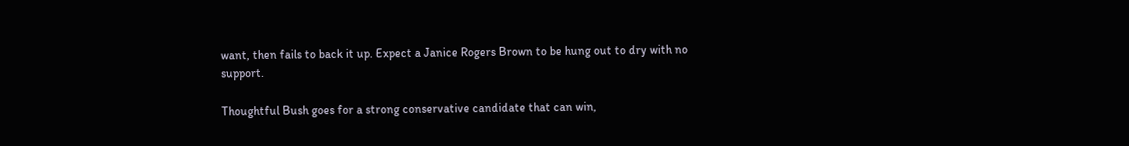want, then fails to back it up. Expect a Janice Rogers Brown to be hung out to dry with no support.

Thoughtful Bush goes for a strong conservative candidate that can win,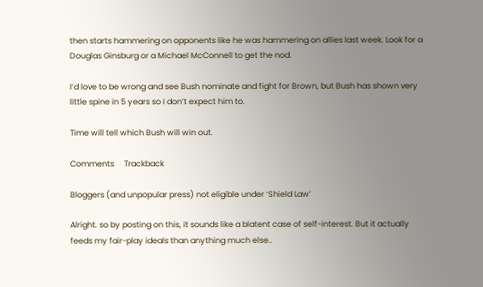then starts hammering on opponents like he was hammering on allies last week. Look for a Douglas Ginsburg or a Michael McConnell to get the nod.

I’d love to be wrong and see Bush nominate and fight for Brown, but Bush has shown very little spine in 5 years so I don’t expect him to.

Time will tell which Bush will win out.

Comments     Trackback

Bloggers (and unpopular press) not eligible under ‘Shield Law’

Alright. so by posting on this, it sounds like a blatent case of self-interest. But it actually feeds my fair-play ideals than anything much else..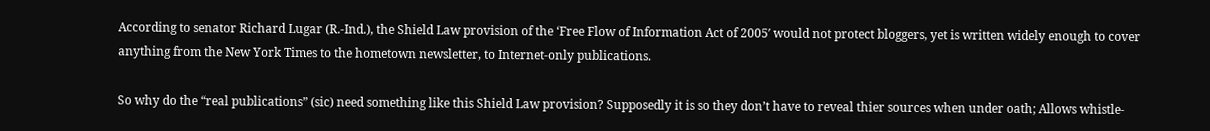According to senator Richard Lugar (R.-Ind.), the Shield Law provision of the ‘Free Flow of Information Act of 2005′ would not protect bloggers, yet is written widely enough to cover anything from the New York Times to the hometown newsletter, to Internet-only publications.

So why do the “real publications” (sic) need something like this Shield Law provision? Supposedly it is so they don’t have to reveal thier sources when under oath; Allows whistle-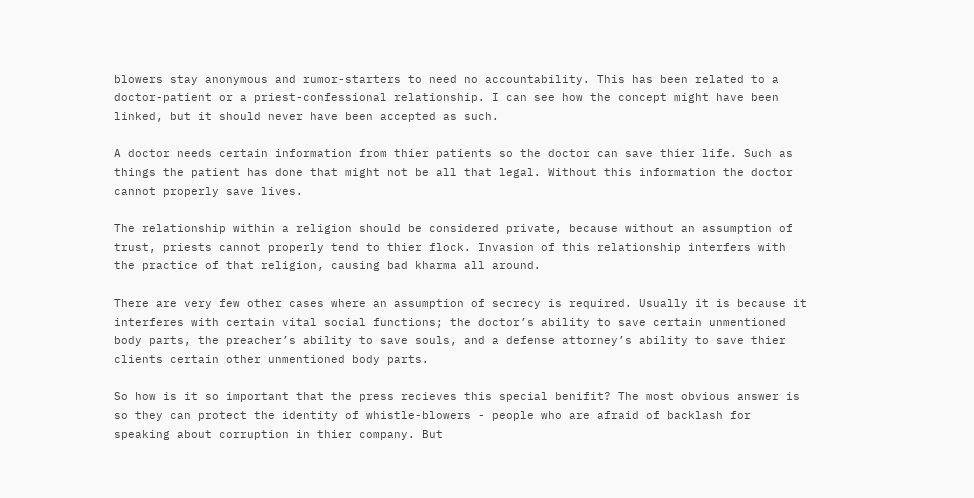blowers stay anonymous and rumor-starters to need no accountability. This has been related to a doctor-patient or a priest-confessional relationship. I can see how the concept might have been linked, but it should never have been accepted as such.

A doctor needs certain information from thier patients so the doctor can save thier life. Such as things the patient has done that might not be all that legal. Without this information the doctor cannot properly save lives.

The relationship within a religion should be considered private, because without an assumption of trust, priests cannot properly tend to thier flock. Invasion of this relationship interfers with the practice of that religion, causing bad kharma all around.

There are very few other cases where an assumption of secrecy is required. Usually it is because it interferes with certain vital social functions; the doctor’s ability to save certain unmentioned body parts, the preacher’s ability to save souls, and a defense attorney’s ability to save thier clients certain other unmentioned body parts.

So how is it so important that the press recieves this special benifit? The most obvious answer is so they can protect the identity of whistle-blowers - people who are afraid of backlash for speaking about corruption in thier company. But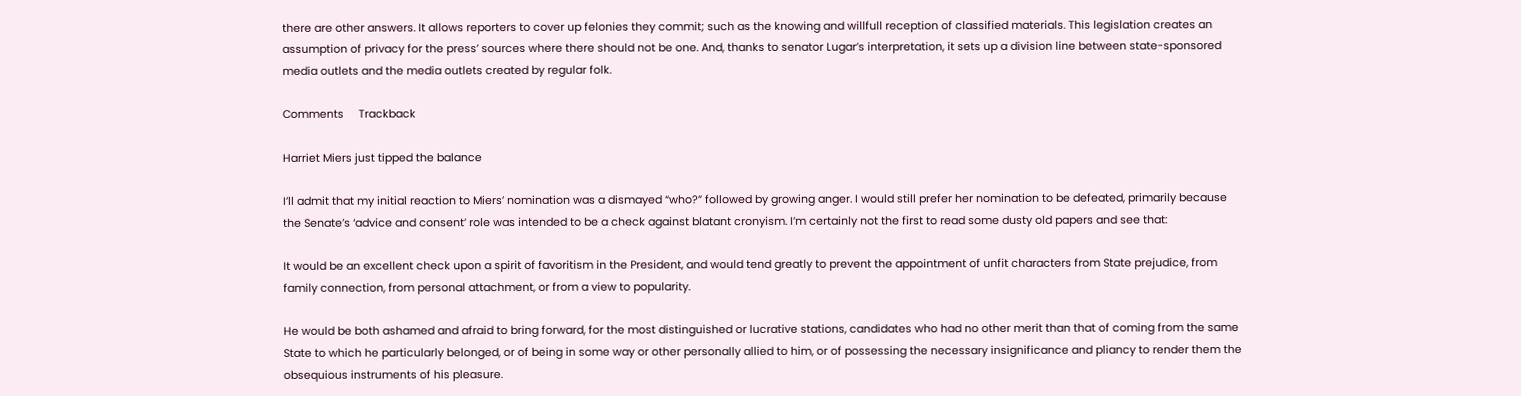there are other answers. It allows reporters to cover up felonies they commit; such as the knowing and willfull reception of classified materials. This legislation creates an assumption of privacy for the press’ sources where there should not be one. And, thanks to senator Lugar’s interpretation, it sets up a division line between state-sponsored media outlets and the media outlets created by regular folk.

Comments     Trackback

Harriet Miers just tipped the balance

I’ll admit that my initial reaction to Miers’ nomination was a dismayed “who?” followed by growing anger. I would still prefer her nomination to be defeated, primarily because the Senate’s ‘advice and consent’ role was intended to be a check against blatant cronyism. I’m certainly not the first to read some dusty old papers and see that:

It would be an excellent check upon a spirit of favoritism in the President, and would tend greatly to prevent the appointment of unfit characters from State prejudice, from family connection, from personal attachment, or from a view to popularity.

He would be both ashamed and afraid to bring forward, for the most distinguished or lucrative stations, candidates who had no other merit than that of coming from the same State to which he particularly belonged, or of being in some way or other personally allied to him, or of possessing the necessary insignificance and pliancy to render them the obsequious instruments of his pleasure.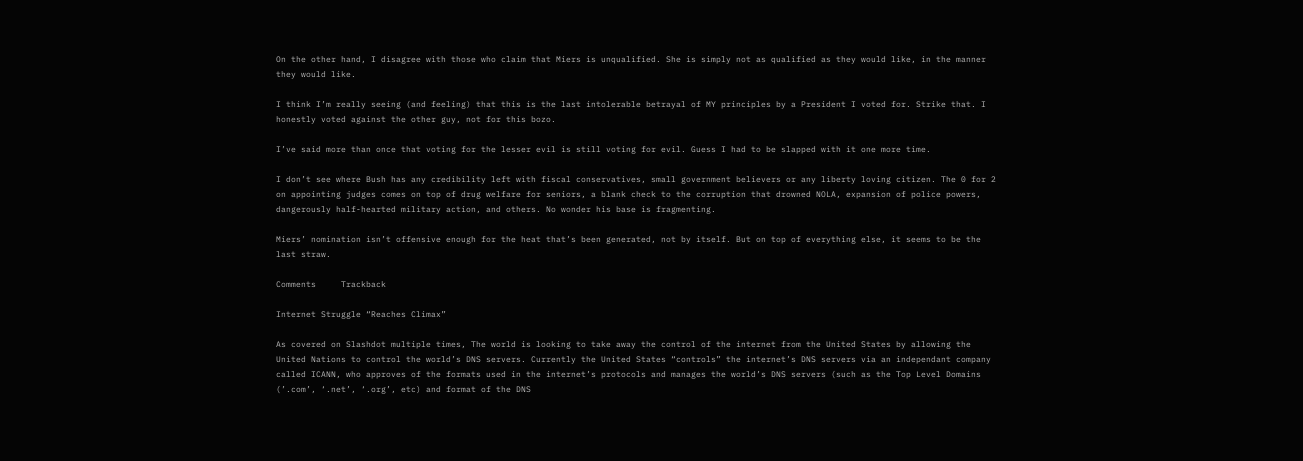On the other hand, I disagree with those who claim that Miers is unqualified. She is simply not as qualified as they would like, in the manner they would like.

I think I’m really seeing (and feeling) that this is the last intolerable betrayal of MY principles by a President I voted for. Strike that. I honestly voted against the other guy, not for this bozo.

I’ve said more than once that voting for the lesser evil is still voting for evil. Guess I had to be slapped with it one more time.

I don’t see where Bush has any credibility left with fiscal conservatives, small government believers or any liberty loving citizen. The 0 for 2 on appointing judges comes on top of drug welfare for seniors, a blank check to the corruption that drowned NOLA, expansion of police powers, dangerously half-hearted military action, and others. No wonder his base is fragmenting.

Miers’ nomination isn’t offensive enough for the heat that’s been generated, not by itself. But on top of everything else, it seems to be the last straw.

Comments     Trackback

Internet Struggle “Reaches Climax”

As covered on Slashdot multiple times, The world is looking to take away the control of the internet from the United States by allowing the United Nations to control the world’s DNS servers. Currently the United States “controls” the internet’s DNS servers via an independant company called ICANN, who approves of the formats used in the internet’s protocols and manages the world’s DNS servers (such as the Top Level Domains (’.com’, ‘.net’, ‘.org’, etc) and format of the DNS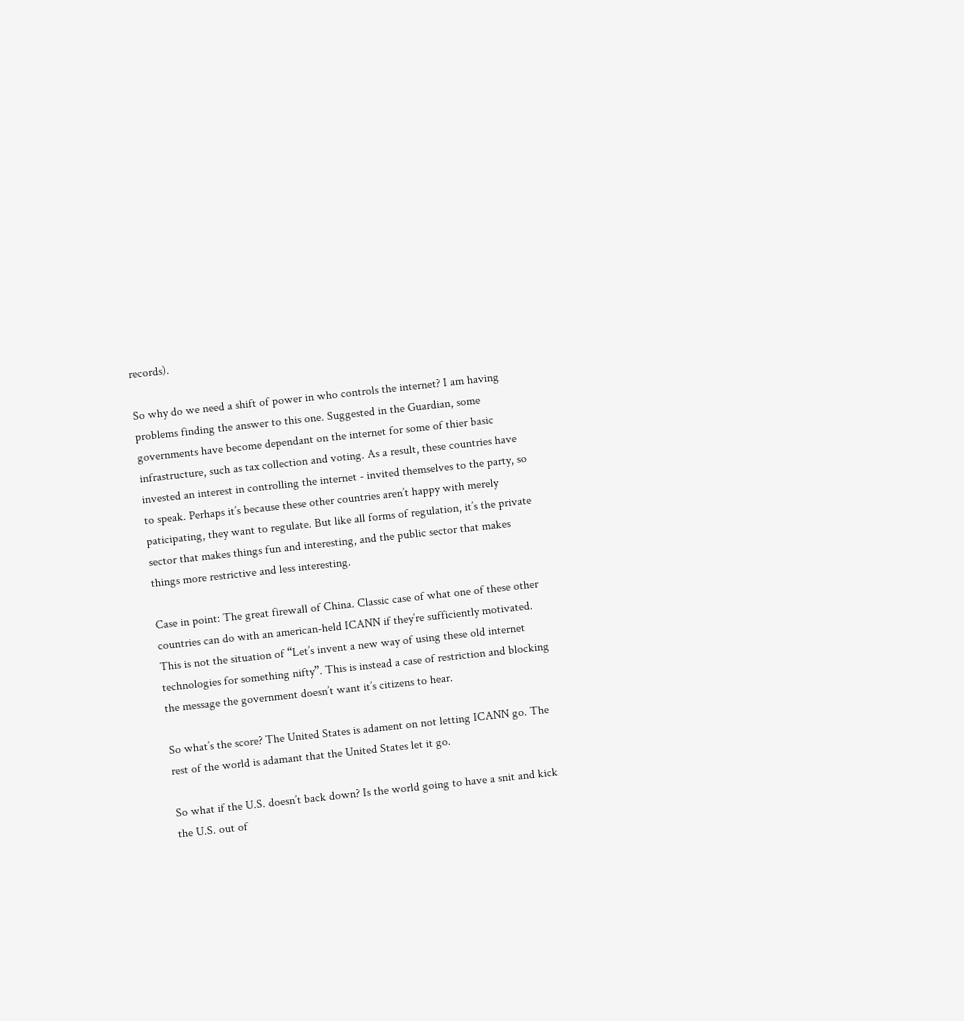records).

So why do we need a shift of power in who controls the internet? I am having problems finding the answer to this one. Suggested in the Guardian, some governments have become dependant on the internet for some of thier basic infrastructure, such as tax collection and voting. As a result, these countries have invested an interest in controlling the internet - invited themselves to the party, so to speak. Perhaps it’s because these other countries aren’t happy with merely paticipating, they want to regulate. But like all forms of regulation, it’s the private sector that makes things fun and interesting, and the public sector that makes things more restrictive and less interesting.

Case in point: The great firewall of China. Classic case of what one of these other countries can do with an american-held ICANN if they’re sufficiently motivated. This is not the situation of “Let’s invent a new way of using these old internet technologies for something nifty”. This is instead a case of restriction and blocking the message the government doesn’t want it’s citizens to hear.

So what’s the score? The United States is adament on not letting ICANN go. The rest of the world is adamant that the United States let it go.

So what if the U.S. doesn’t back down? Is the world going to have a snit and kick the U.S. out of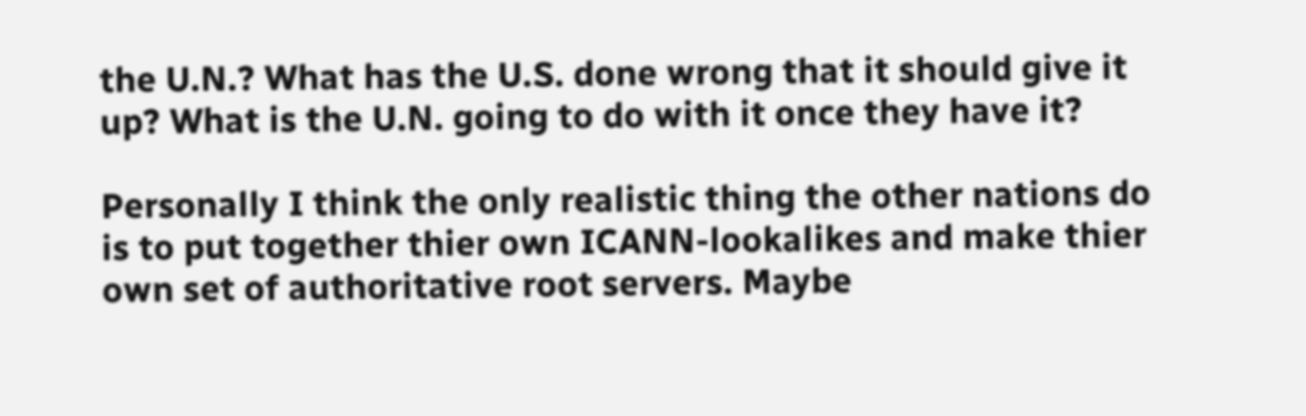the U.N.? What has the U.S. done wrong that it should give it up? What is the U.N. going to do with it once they have it?

Personally I think the only realistic thing the other nations do is to put together thier own ICANN-lookalikes and make thier own set of authoritative root servers. Maybe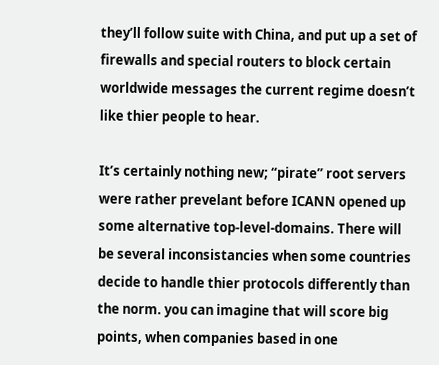they’ll follow suite with China, and put up a set of firewalls and special routers to block certain worldwide messages the current regime doesn’t like thier people to hear.

It’s certainly nothing new; “pirate” root servers were rather prevelant before ICANN opened up some alternative top-level-domains. There will be several inconsistancies when some countries decide to handle thier protocols differently than the norm. you can imagine that will score big points, when companies based in one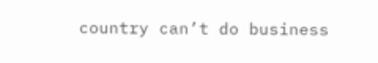country can’t do business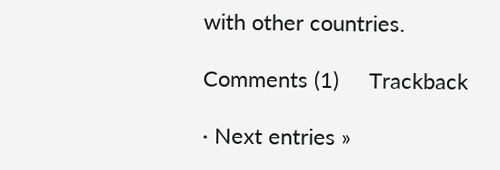with other countries.

Comments (1)     Trackback

· Next entries »